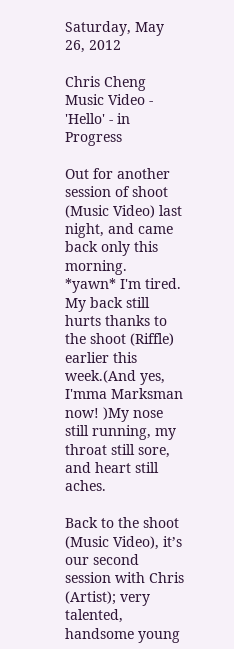Saturday, May 26, 2012

Chris Cheng Music Video - 'Hello' - in Progress

Out for another session of shoot (Music Video) last night, and came back only this morning.
*yawn* I'm tired.
My back still hurts thanks to the shoot (Riffle) earlier this week.(And yes, I'mma Marksman now! )My nose still running, my throat still sore, and heart still aches.

Back to the shoot (Music Video), it’s our second session with Chris (Artist); very talented, handsome young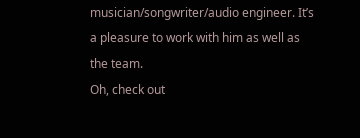musician/songwriter/audio engineer. It’s a pleasure to work with him as well as the team.
Oh, check out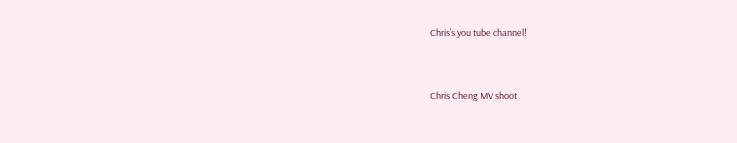Chris’s you tube channel!


Chris Cheng MV shoot